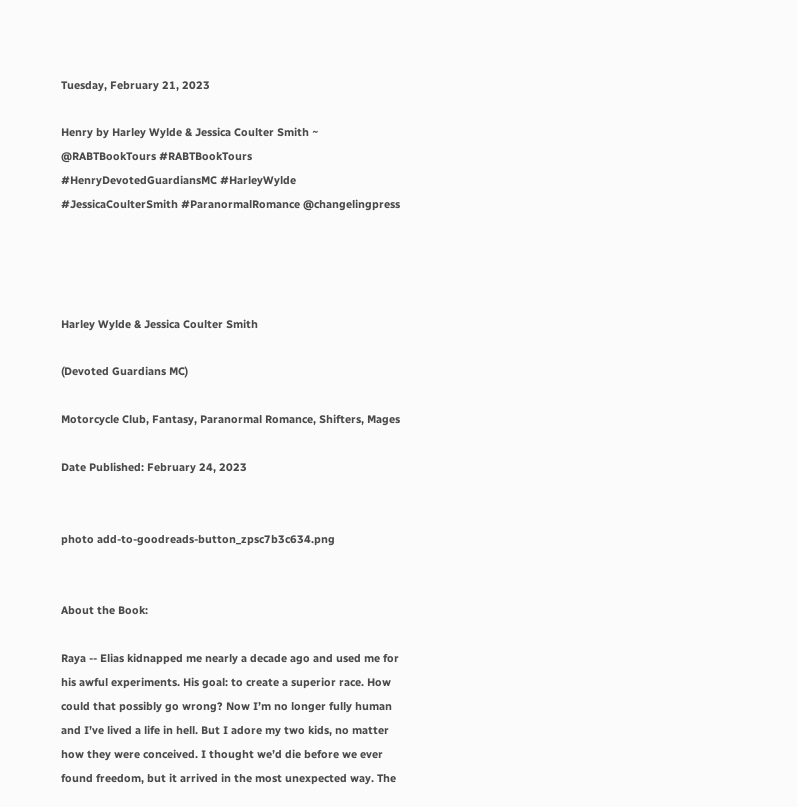Tuesday, February 21, 2023

Henry by Harley Wylde & Jessica Coulter Smith ~ @RABTBookTours #RABTBookTours #HenryDevotedGuardiansMC #HarleyWylde #JessicaCoulterSmith #ParanormalRomance @changelingpress




Harley Wylde & Jessica Coulter Smith

(Devoted Guardians MC)

Motorcycle Club, Fantasy, Paranormal Romance, Shifters, Mages

Date Published: February 24, 2023


photo add-to-goodreads-button_zpsc7b3c634.png


About the Book:

Raya -- Elias kidnapped me nearly a decade ago and used me for his awful experiments. His goal: to create a superior race. How could that possibly go wrong? Now I’m no longer fully human and I’ve lived a life in hell. But I adore my two kids, no matter how they were conceived. I thought we’d die before we ever found freedom, but it arrived in the most unexpected way. The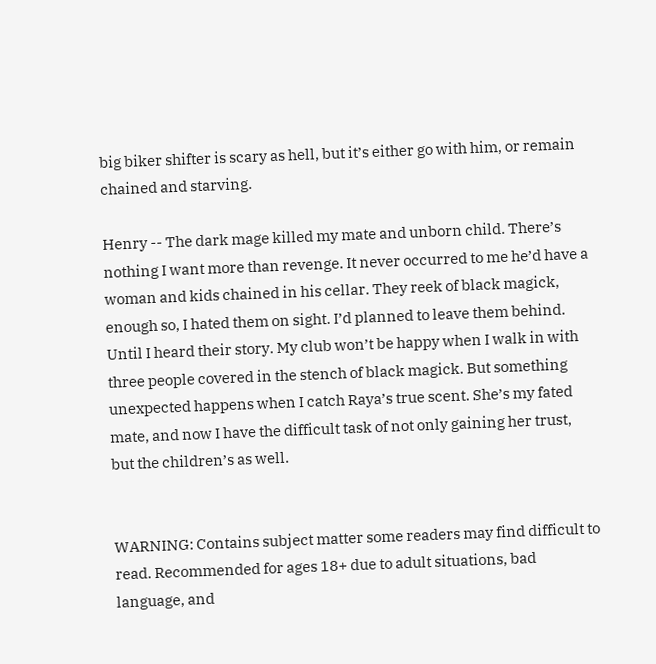big biker shifter is scary as hell, but it’s either go with him, or remain chained and starving.

Henry -- The dark mage killed my mate and unborn child. There’s nothing I want more than revenge. It never occurred to me he’d have a woman and kids chained in his cellar. They reek of black magick, enough so, I hated them on sight. I’d planned to leave them behind. Until I heard their story. My club won’t be happy when I walk in with three people covered in the stench of black magick. But something unexpected happens when I catch Raya’s true scent. She’s my fated mate, and now I have the difficult task of not only gaining her trust, but the children’s as well.


WARNING: Contains subject matter some readers may find difficult to read. Recommended for ages 18+ due to adult situations, bad language, and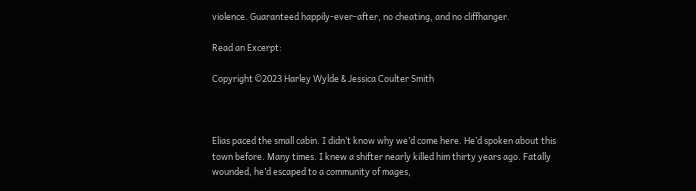violence. Guaranteed happily-ever-after, no cheating, and no cliffhanger.

Read an Excerpt:

Copyright ©2023 Harley Wylde & Jessica Coulter Smith



Elias paced the small cabin. I didn’t know why we’d come here. He’d spoken about this town before. Many times. I knew a shifter nearly killed him thirty years ago. Fatally wounded, he’d escaped to a community of mages,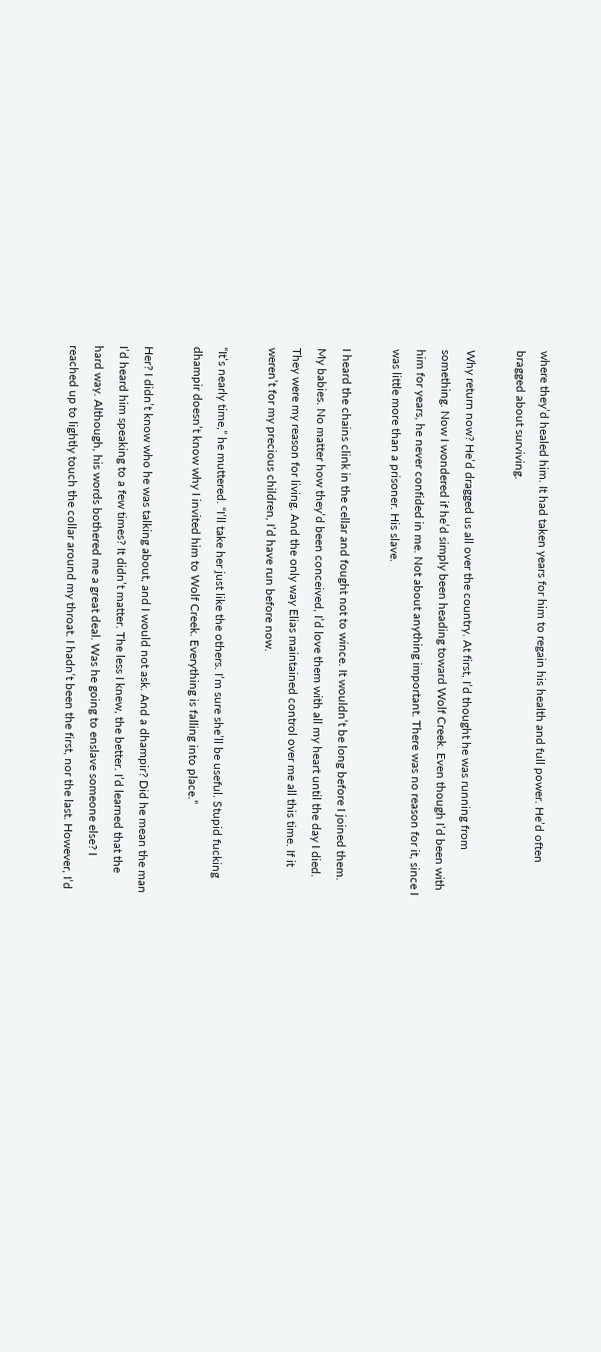where they’d healed him. It had taken years for him to regain his health and full power. He’d often bragged about surviving.

Why return now? He’d dragged us all over the country. At first, I’d thought he was running from something. Now I wondered if he’d simply been heading toward Wolf Creek. Even though I’d been with him for years, he never confided in me. Not about anything important. There was no reason for it, since I was little more than a prisoner. His slave.

I heard the chains clink in the cellar and fought not to wince. It wouldn’t be long before I joined them. My babies. No matter how they’d been conceived, I’d love them with all my heart until the day I died. They were my reason for living. And the only way Elias maintained control over me all this time. If it weren’t for my precious children, I’d have run before now.

“It’s nearly time,” he muttered. “I’ll take her just like the others. I’m sure she’ll be useful. Stupid fucking dhampir doesn’t know why I invited him to Wolf Creek. Everything is falling into place.”

Her? I didn’t know who he was talking about, and I would not ask. And a dhampir? Did he mean the man I’d heard him speaking to a few times? It didn’t matter. The less I knew, the better. I’d learned that the hard way. Although, his words bothered me a great deal. Was he going to enslave someone else? I reached up to lightly touch the collar around my throat. I hadn’t been the first, nor the last. However, I’d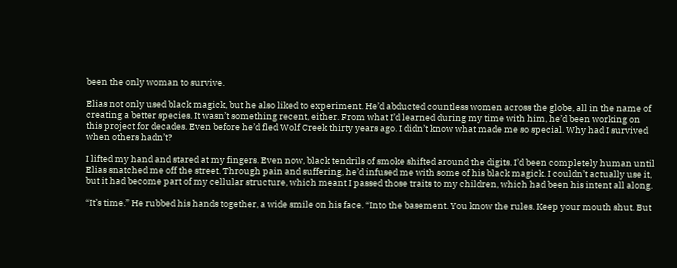been the only woman to survive.

Elias not only used black magick, but he also liked to experiment. He’d abducted countless women across the globe, all in the name of creating a better species. It wasn’t something recent, either. From what I’d learned during my time with him, he’d been working on this project for decades. Even before he’d fled Wolf Creek thirty years ago. I didn’t know what made me so special. Why had I survived when others hadn’t?

I lifted my hand and stared at my fingers. Even now, black tendrils of smoke shifted around the digits. I’d been completely human until Elias snatched me off the street. Through pain and suffering, he’d infused me with some of his black magick. I couldn’t actually use it, but it had become part of my cellular structure, which meant I passed those traits to my children, which had been his intent all along.

“It’s time.” He rubbed his hands together, a wide smile on his face. “Into the basement. You know the rules. Keep your mouth shut. But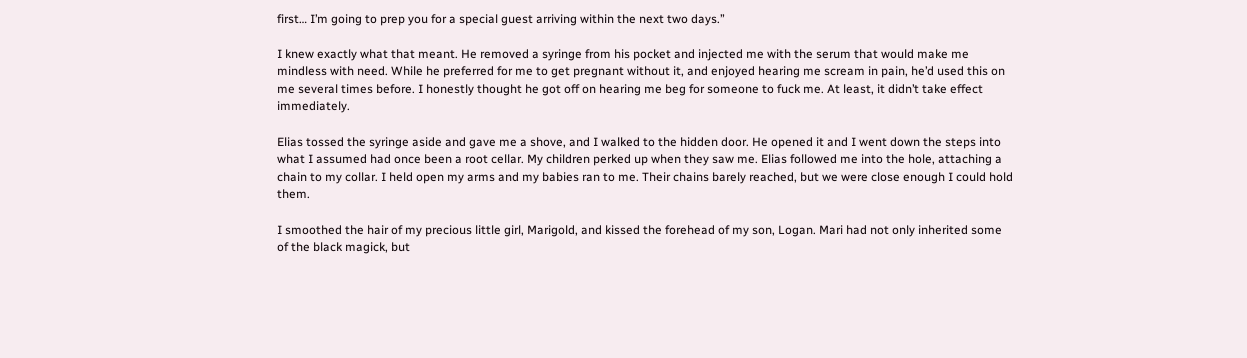first… I’m going to prep you for a special guest arriving within the next two days.”

I knew exactly what that meant. He removed a syringe from his pocket and injected me with the serum that would make me mindless with need. While he preferred for me to get pregnant without it, and enjoyed hearing me scream in pain, he’d used this on me several times before. I honestly thought he got off on hearing me beg for someone to fuck me. At least, it didn’t take effect immediately.

Elias tossed the syringe aside and gave me a shove, and I walked to the hidden door. He opened it and I went down the steps into what I assumed had once been a root cellar. My children perked up when they saw me. Elias followed me into the hole, attaching a chain to my collar. I held open my arms and my babies ran to me. Their chains barely reached, but we were close enough I could hold them.

I smoothed the hair of my precious little girl, Marigold, and kissed the forehead of my son, Logan. Mari had not only inherited some of the black magick, but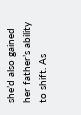she’d also gained her father’s ability to shift. As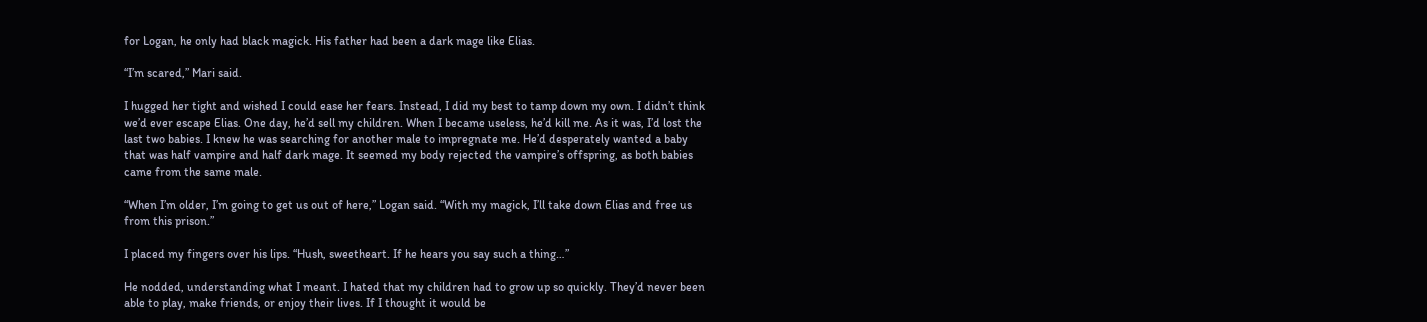for Logan, he only had black magick. His father had been a dark mage like Elias.

“I’m scared,” Mari said.

I hugged her tight and wished I could ease her fears. Instead, I did my best to tamp down my own. I didn’t think we’d ever escape Elias. One day, he’d sell my children. When I became useless, he’d kill me. As it was, I’d lost the last two babies. I knew he was searching for another male to impregnate me. He’d desperately wanted a baby that was half vampire and half dark mage. It seemed my body rejected the vampire’s offspring, as both babies came from the same male.

“When I’m older, I’m going to get us out of here,” Logan said. “With my magick, I’ll take down Elias and free us from this prison.”

I placed my fingers over his lips. “Hush, sweetheart. If he hears you say such a thing…”

He nodded, understanding what I meant. I hated that my children had to grow up so quickly. They’d never been able to play, make friends, or enjoy their lives. If I thought it would be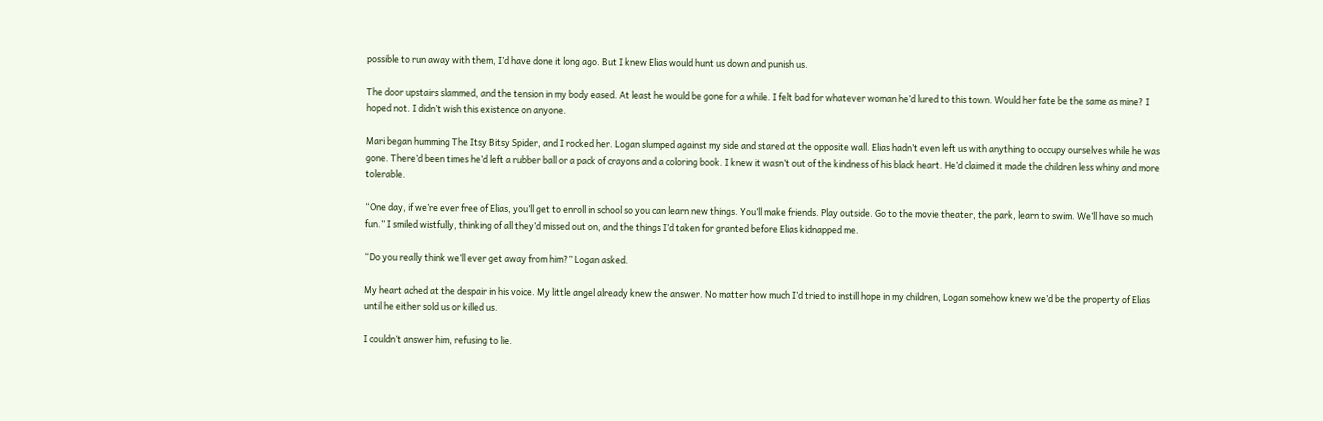possible to run away with them, I’d have done it long ago. But I knew Elias would hunt us down and punish us.

The door upstairs slammed, and the tension in my body eased. At least he would be gone for a while. I felt bad for whatever woman he’d lured to this town. Would her fate be the same as mine? I hoped not. I didn’t wish this existence on anyone.

Mari began humming The Itsy Bitsy Spider, and I rocked her. Logan slumped against my side and stared at the opposite wall. Elias hadn’t even left us with anything to occupy ourselves while he was gone. There’d been times he’d left a rubber ball or a pack of crayons and a coloring book. I knew it wasn’t out of the kindness of his black heart. He’d claimed it made the children less whiny and more tolerable.

“One day, if we’re ever free of Elias, you’ll get to enroll in school so you can learn new things. You’ll make friends. Play outside. Go to the movie theater, the park, learn to swim. We’ll have so much fun.” I smiled wistfully, thinking of all they’d missed out on, and the things I’d taken for granted before Elias kidnapped me.

“Do you really think we’ll ever get away from him?” Logan asked.

My heart ached at the despair in his voice. My little angel already knew the answer. No matter how much I’d tried to instill hope in my children, Logan somehow knew we’d be the property of Elias until he either sold us or killed us.

I couldn’t answer him, refusing to lie.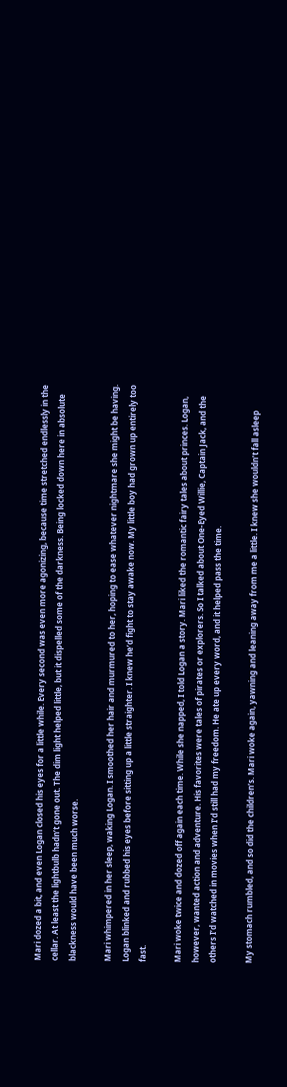Mari dozed a bit, and even Logan closed his eyes for a little while. Every second was even more agonizing, because time stretched endlessly in the cellar. At least the lightbulb hadn’t gone out. The dim light helped little, but it dispelled some of the darkness. Being locked down here in absolute blackness would have been much worse.

Mari whimpered in her sleep, waking Logan. I smoothed her hair and murmured to her, hoping to ease whatever nightmare she might be having. Logan blinked and rubbed his eyes before sitting up a little straighter. I knew he’d fight to stay awake now. My little boy had grown up entirely too fast.

Mari woke twice and dozed off again each time. While she napped, I told Logan a story. Mari liked the romantic fairy tales about princes. Logan, however, wanted action and adventure. His favorites were tales of pirates or explorers. So I talked about One-Eyed Willie, Captain Jack, and the others I’d watched in movies when I’d still had my freedom. He ate up every word, and it helped pass the time.

My stomach rumbled, and so did the children’s. Mari woke again, yawning and leaning away from me a little. I knew she wouldn’t fall asleep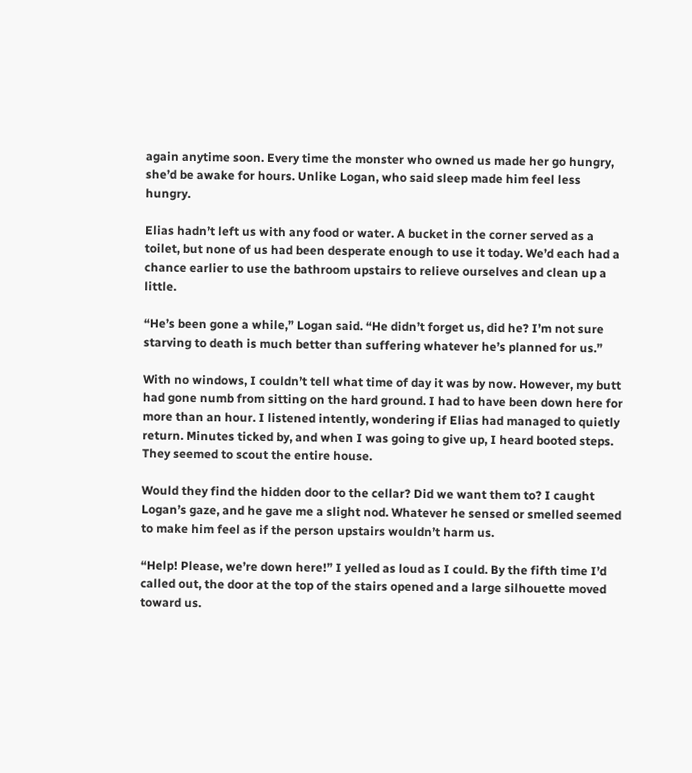again anytime soon. Every time the monster who owned us made her go hungry, she’d be awake for hours. Unlike Logan, who said sleep made him feel less hungry.

Elias hadn’t left us with any food or water. A bucket in the corner served as a toilet, but none of us had been desperate enough to use it today. We’d each had a chance earlier to use the bathroom upstairs to relieve ourselves and clean up a little.

“He’s been gone a while,” Logan said. “He didn’t forget us, did he? I’m not sure starving to death is much better than suffering whatever he’s planned for us.”

With no windows, I couldn’t tell what time of day it was by now. However, my butt had gone numb from sitting on the hard ground. I had to have been down here for more than an hour. I listened intently, wondering if Elias had managed to quietly return. Minutes ticked by, and when I was going to give up, I heard booted steps. They seemed to scout the entire house.

Would they find the hidden door to the cellar? Did we want them to? I caught Logan’s gaze, and he gave me a slight nod. Whatever he sensed or smelled seemed to make him feel as if the person upstairs wouldn’t harm us.

“Help! Please, we’re down here!” I yelled as loud as I could. By the fifth time I’d called out, the door at the top of the stairs opened and a large silhouette moved toward us.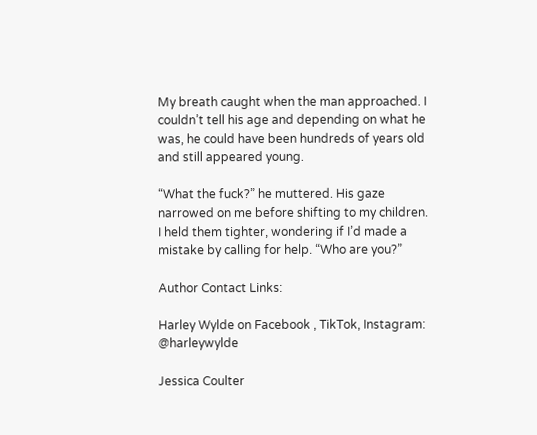My breath caught when the man approached. I couldn’t tell his age and depending on what he was, he could have been hundreds of years old and still appeared young.

“What the fuck?” he muttered. His gaze narrowed on me before shifting to my children. I held them tighter, wondering if I’d made a mistake by calling for help. “Who are you?”

Author Contact Links:

Harley Wylde on Facebook , TikTok, Instagram: @harleywylde

Jessica Coulter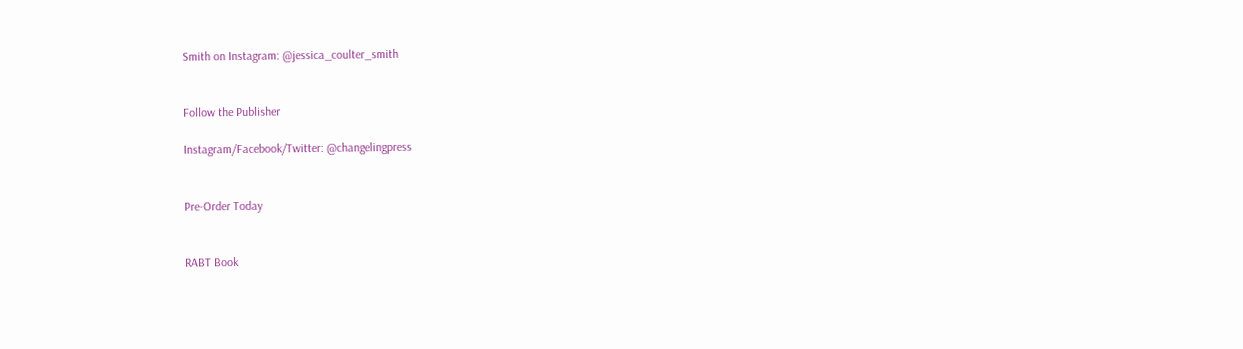Smith on Instagram: @jessica_coulter_smith


Follow the Publisher

Instagram/Facebook/Twitter: @changelingpress


Pre-Order Today


RABT Book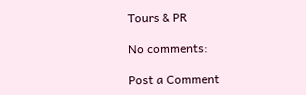Tours & PR

No comments:

Post a Comment